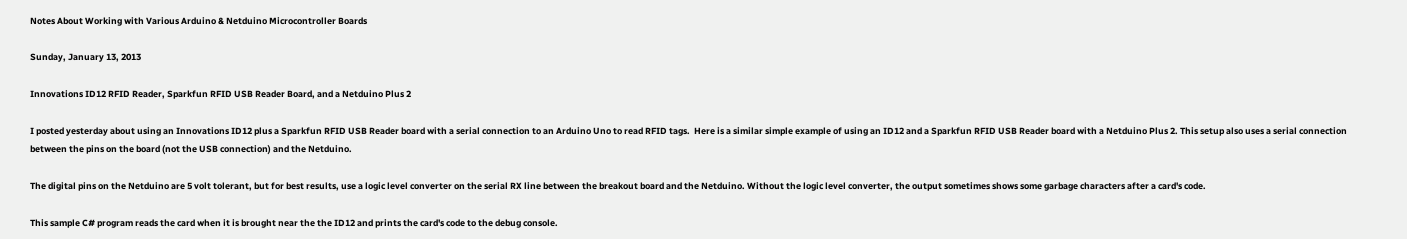Notes About Working with Various Arduino & Netduino Microcontroller Boards

Sunday, January 13, 2013

Innovations ID12 RFID Reader, Sparkfun RFID USB Reader Board, and a Netduino Plus 2

I posted yesterday about using an Innovations ID12 plus a Sparkfun RFID USB Reader board with a serial connection to an Arduino Uno to read RFID tags.  Here is a similar simple example of using an ID12 and a Sparkfun RFID USB Reader board with a Netduino Plus 2. This setup also uses a serial connection between the pins on the board (not the USB connection) and the Netduino.

The digital pins on the Netduino are 5 volt tolerant, but for best results, use a logic level converter on the serial RX line between the breakout board and the Netduino. Without the logic level converter, the output sometimes shows some garbage characters after a card's code.

This sample C# program reads the card when it is brought near the the ID12 and prints the card's code to the debug console.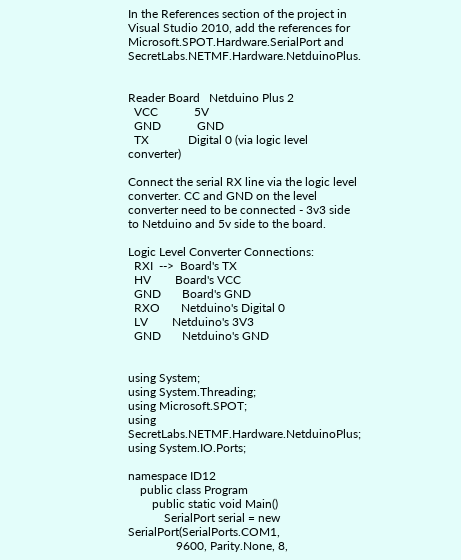In the References section of the project in Visual Studio 2010, add the references for Microsoft.SPOT.Hardware.SerialPort and SecretLabs.NETMF.Hardware.NetduinoPlus.


Reader Board   Netduino Plus 2
  VCC            5V
  GND            GND
  TX             Digital 0 (via logic level converter)

Connect the serial RX line via the logic level converter. CC and GND on the level converter need to be connected - 3v3 side to Netduino and 5v side to the board.

Logic Level Converter Connections:
  RXI  -->  Board's TX
  HV        Board's VCC
  GND       Board's GND
  RXO       Netduino's Digital 0
  LV        Netduino's 3V3
  GND       Netduino's GND


using System;
using System.Threading;
using Microsoft.SPOT;
using SecretLabs.NETMF.Hardware.NetduinoPlus;
using System.IO.Ports;

namespace ID12
    public class Program
        public static void Main()
            SerialPort serial = new SerialPort(SerialPorts.COM1,
                9600, Parity.None, 8,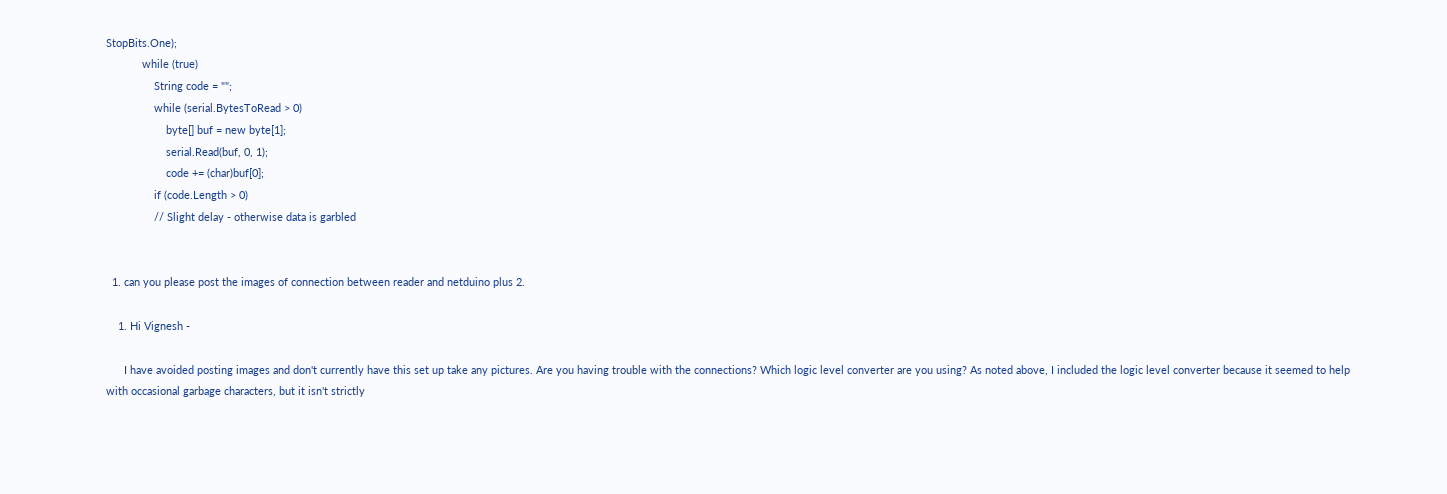StopBits.One);
            while (true)
                String code = "";
                while (serial.BytesToRead > 0)
                    byte[] buf = new byte[1];
                    serial.Read(buf, 0, 1);
                    code += (char)buf[0];
                if (code.Length > 0)
                // Slight delay - otherwise data is garbled


  1. can you please post the images of connection between reader and netduino plus 2.

    1. Hi Vignesh -

      I have avoided posting images and don't currently have this set up take any pictures. Are you having trouble with the connections? Which logic level converter are you using? As noted above, I included the logic level converter because it seemed to help with occasional garbage characters, but it isn't strictly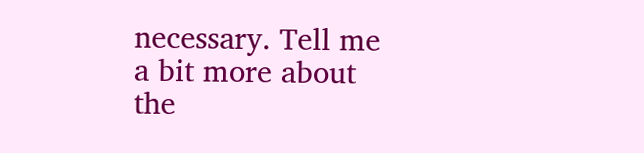necessary. Tell me a bit more about the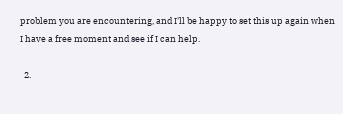problem you are encountering, and I'll be happy to set this up again when I have a free moment and see if I can help.

  2.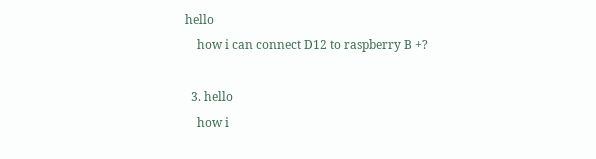hello
    how i can connect D12 to raspberry B +?

  3. hello
    how i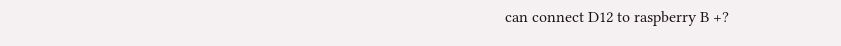can connect D12 to raspberry B +?